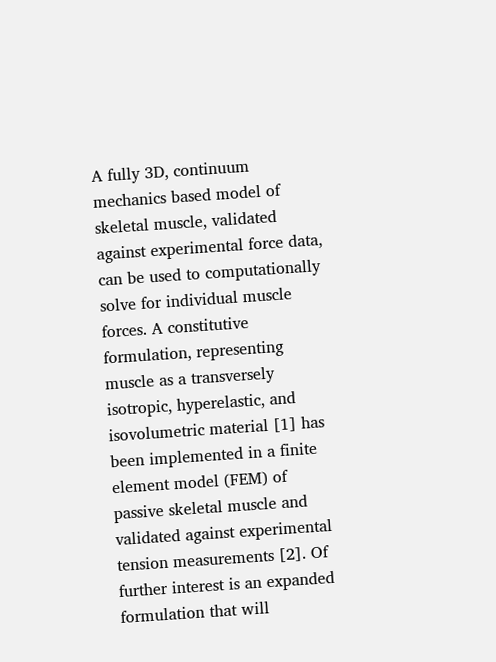A fully 3D, continuum mechanics based model of skeletal muscle, validated against experimental force data, can be used to computationally solve for individual muscle forces. A constitutive formulation, representing muscle as a transversely isotropic, hyperelastic, and isovolumetric material [1] has been implemented in a finite element model (FEM) of passive skeletal muscle and validated against experimental tension measurements [2]. Of further interest is an expanded formulation that will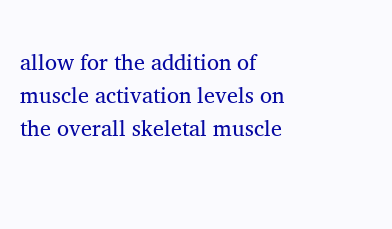allow for the addition of muscle activation levels on the overall skeletal muscle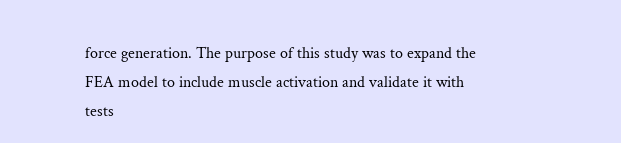force generation. The purpose of this study was to expand the FEA model to include muscle activation and validate it with tests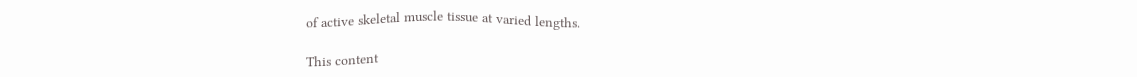of active skeletal muscle tissue at varied lengths.

This content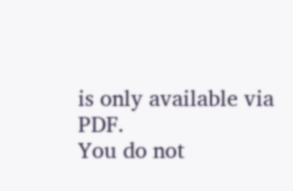is only available via PDF.
You do not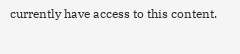currently have access to this content.